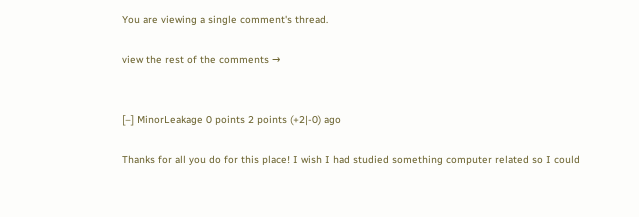You are viewing a single comment's thread.

view the rest of the comments →


[–] MinorLeakage 0 points 2 points (+2|-0) ago

Thanks for all you do for this place! I wish I had studied something computer related so I could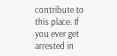contribute to this place. If you ever get arrested in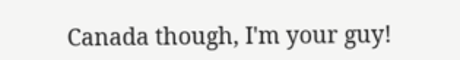Canada though, I'm your guy!